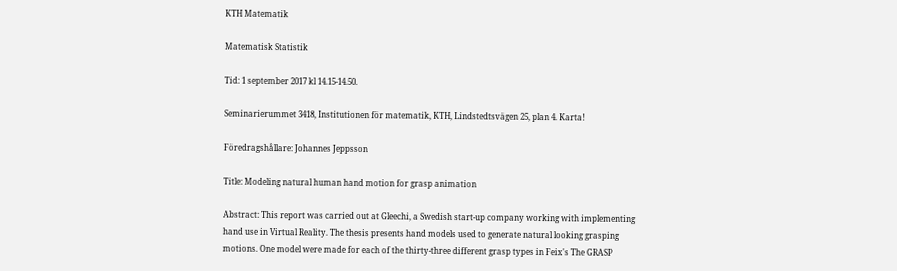KTH Matematik

Matematisk Statistik

Tid: 1 september 2017 kl 14.15-14.50.

Seminarierummet 3418, Institutionen för matematik, KTH, Lindstedtsvägen 25, plan 4. Karta!

Föredragshållare: Johannes Jeppsson

Title: Modeling natural human hand motion for grasp animation

Abstract: This report was carried out at Gleechi, a Swedish start-up company working with implementing hand use in Virtual Reality. The thesis presents hand models used to generate natural looking grasping motions. One model were made for each of the thirty-three different grasp types in Feix's The GRASP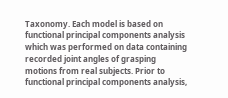Taxonomy. Each model is based on functional principal components analysis which was performed on data containing recorded joint angles of grasping motions from real subjects. Prior to functional principal components analysis,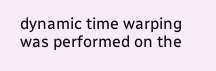dynamic time warping was performed on the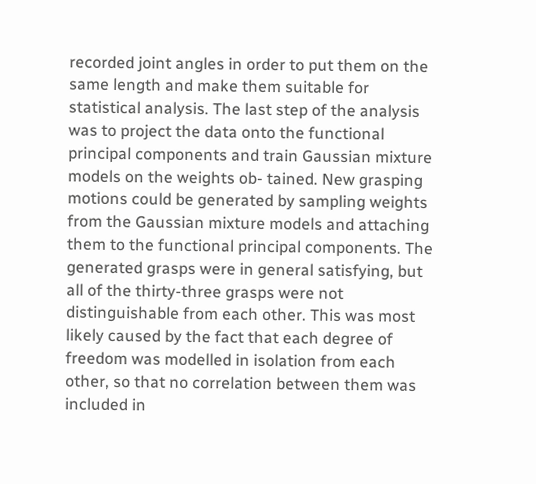recorded joint angles in order to put them on the same length and make them suitable for statistical analysis. The last step of the analysis was to project the data onto the functional principal components and train Gaussian mixture models on the weights ob- tained. New grasping motions could be generated by sampling weights from the Gaussian mixture models and attaching them to the functional principal components. The generated grasps were in general satisfying, but all of the thirty-three grasps were not distinguishable from each other. This was most likely caused by the fact that each degree of freedom was modelled in isolation from each other, so that no correlation between them was included in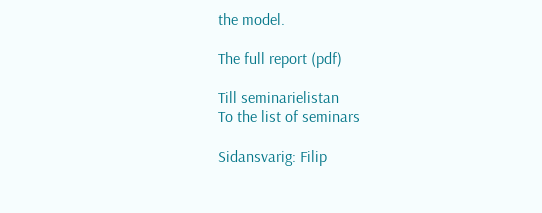the model.

The full report (pdf)

Till seminarielistan
To the list of seminars

Sidansvarig: Filip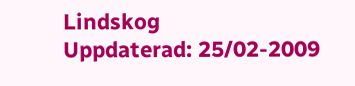Lindskog
Uppdaterad: 25/02-2009